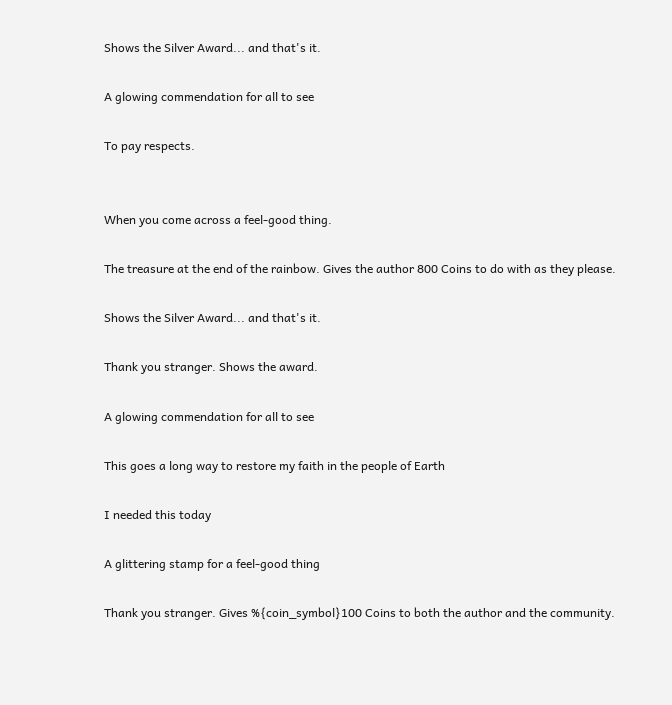Shows the Silver Award... and that's it.

A glowing commendation for all to see

To pay respects.


When you come across a feel-good thing.

The treasure at the end of the rainbow. Gives the author 800 Coins to do with as they please.

Shows the Silver Award... and that's it.

Thank you stranger. Shows the award.

A glowing commendation for all to see

This goes a long way to restore my faith in the people of Earth

I needed this today

A glittering stamp for a feel-good thing

Thank you stranger. Gives %{coin_symbol}100 Coins to both the author and the community.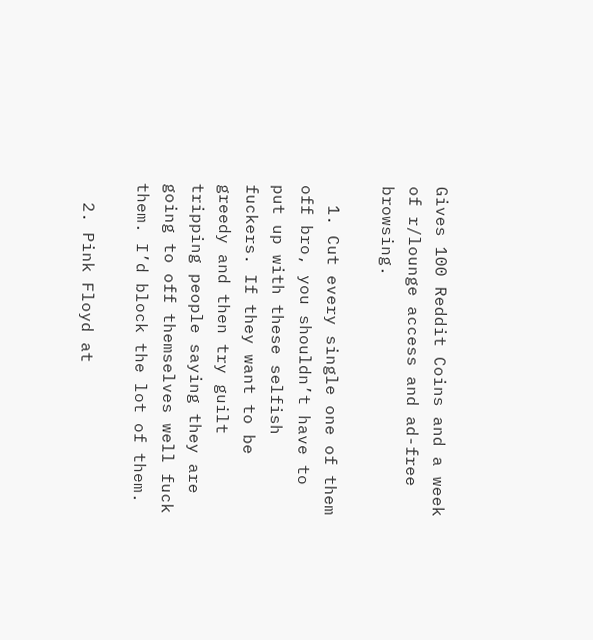Gives 100 Reddit Coins and a week of r/lounge access and ad-free browsing.

  1. Cut every single one of them off bro, you shouldn’t have to put up with these selfish fuckers. If they want to be greedy and then try guilt tripping people saying they are going to off themselves well fuck them. I’d block the lot of them.

  2. Pink Floyd at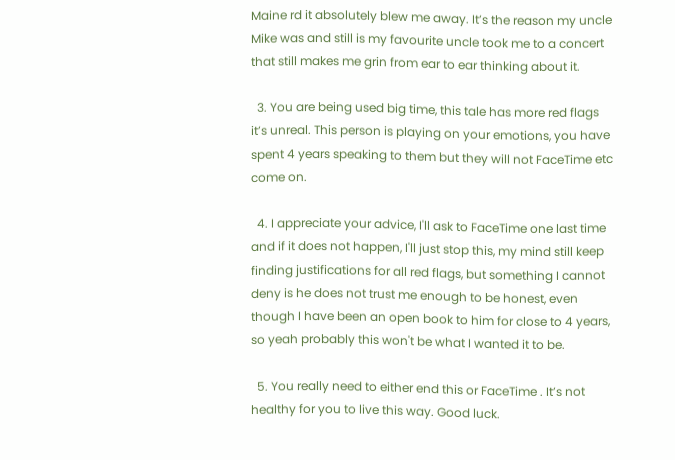Maine rd it absolutely blew me away. It’s the reason my uncle Mike was and still is my favourite uncle took me to a concert that still makes me grin from ear to ear thinking about it.

  3. You are being used big time, this tale has more red flags it’s unreal. This person is playing on your emotions, you have spent 4 years speaking to them but they will not FaceTime etc come on.

  4. I appreciate your advice, I'll ask to FaceTime one last time and if it does not happen, I'll just stop this, my mind still keep finding justifications for all red flags, but something I cannot deny is he does not trust me enough to be honest, even though I have been an open book to him for close to 4 years, so yeah probably this won't be what I wanted it to be.

  5. You really need to either end this or FaceTime . It’s not healthy for you to live this way. Good luck.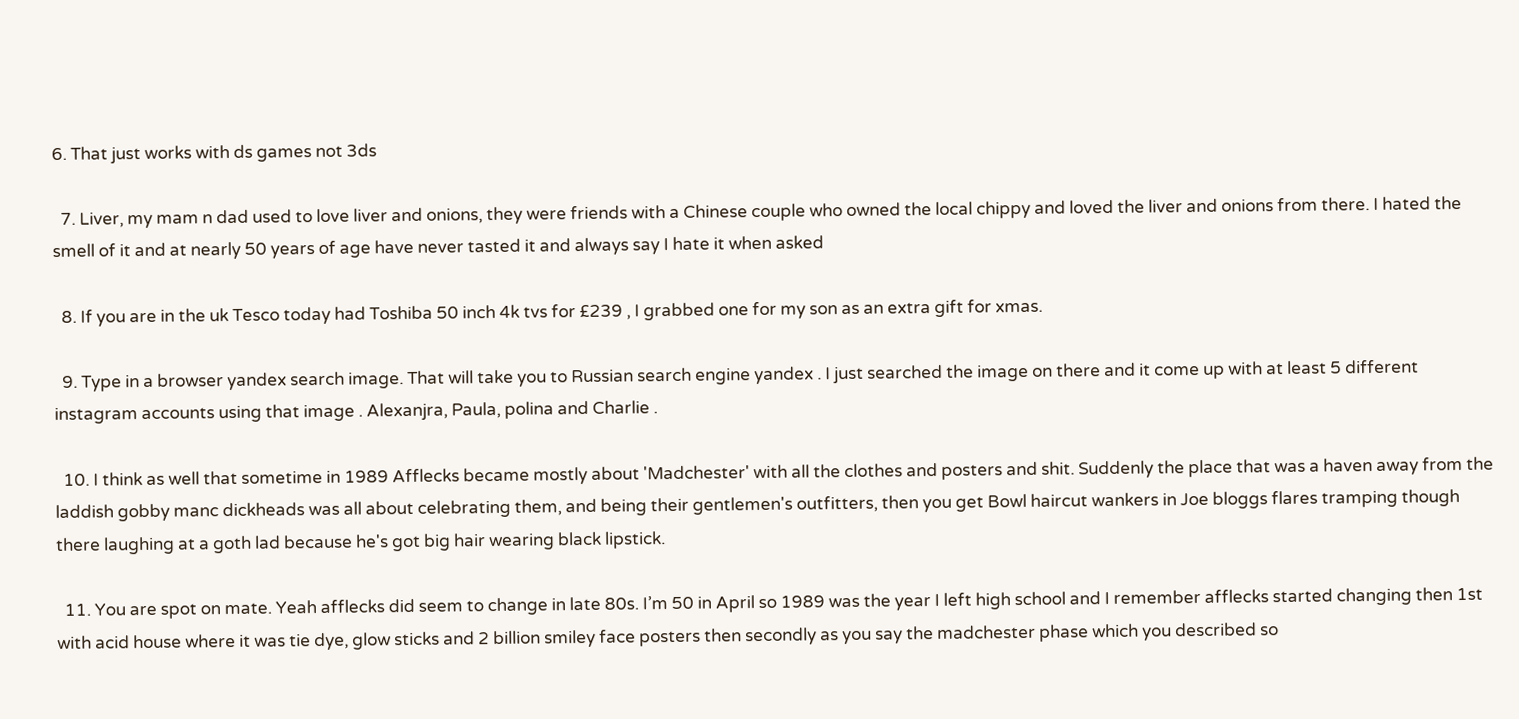6. That just works with ds games not 3ds

  7. Liver, my mam n dad used to love liver and onions, they were friends with a Chinese couple who owned the local chippy and loved the liver and onions from there. I hated the smell of it and at nearly 50 years of age have never tasted it and always say I hate it when asked

  8. If you are in the uk Tesco today had Toshiba 50 inch 4k tvs for £239 , I grabbed one for my son as an extra gift for xmas.

  9. Type in a browser yandex search image. That will take you to Russian search engine yandex . I just searched the image on there and it come up with at least 5 different instagram accounts using that image . Alexanjra, Paula, polina and Charlie .

  10. I think as well that sometime in 1989 Afflecks became mostly about 'Madchester' with all the clothes and posters and shit. Suddenly the place that was a haven away from the laddish gobby manc dickheads was all about celebrating them, and being their gentlemen's outfitters, then you get Bowl haircut wankers in Joe bloggs flares tramping though there laughing at a goth lad because he's got big hair wearing black lipstick.

  11. You are spot on mate. Yeah afflecks did seem to change in late 80s. I’m 50 in April so 1989 was the year I left high school and I remember afflecks started changing then 1st with acid house where it was tie dye, glow sticks and 2 billion smiley face posters then secondly as you say the madchester phase which you described so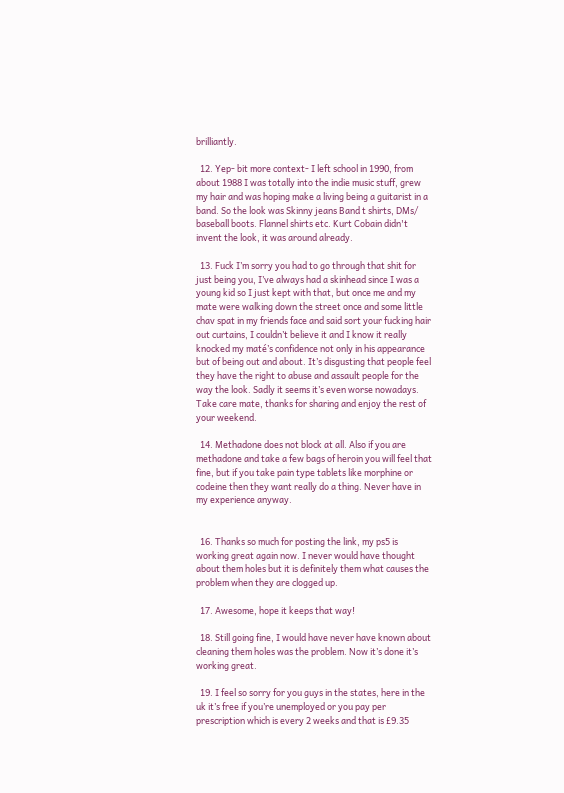brilliantly.

  12. Yep- bit more context- I left school in 1990, from about 1988 I was totally into the indie music stuff, grew my hair and was hoping make a living being a guitarist in a band. So the look was Skinny jeans Band t shirts, DMs/ baseball boots. Flannel shirts etc. Kurt Cobain didn't invent the look, it was around already.

  13. Fuck I’m sorry you had to go through that shit for just being you, I’ve always had a skinhead since I was a young kid so I just kept with that, but once me and my mate were walking down the street once and some little chav spat in my friends face and said sort your fucking hair out curtains, I couldn’t believe it and I know it really knocked my maté’s confidence not only in his appearance but of being out and about. It’s disgusting that people feel they have the right to abuse and assault people for the way the look. Sadly it seems it’s even worse nowadays. Take care mate, thanks for sharing and enjoy the rest of your weekend.

  14. Methadone does not block at all. Also if you are methadone and take a few bags of heroin you will feel that fine, but if you take pain type tablets like morphine or codeine then they want really do a thing. Never have in my experience anyway.


  16. Thanks so much for posting the link, my ps5 is working great again now. I never would have thought about them holes but it is definitely them what causes the problem when they are clogged up.

  17. Awesome, hope it keeps that way!

  18. Still going fine, I would have never have known about cleaning them holes was the problem. Now it’s done it’s working great.

  19. I feel so sorry for you guys in the states, here in the uk it’s free if you’re unemployed or you pay per prescription which is every 2 weeks and that is £9.35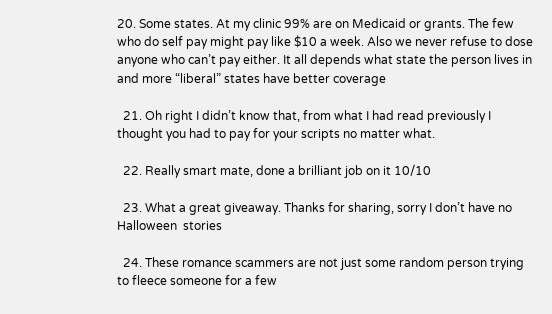20. Some states. At my clinic 99% are on Medicaid or grants. The few who do self pay might pay like $10 a week. Also we never refuse to dose anyone who can’t pay either. It all depends what state the person lives in and more “liberal” states have better coverage

  21. Oh right I didn’t know that, from what I had read previously I thought you had to pay for your scripts no matter what.

  22. Really smart mate, done a brilliant job on it 10/10

  23. What a great giveaway. Thanks for sharing, sorry I don’t have no Halloween  stories

  24. These romance scammers are not just some random person trying to fleece someone for a few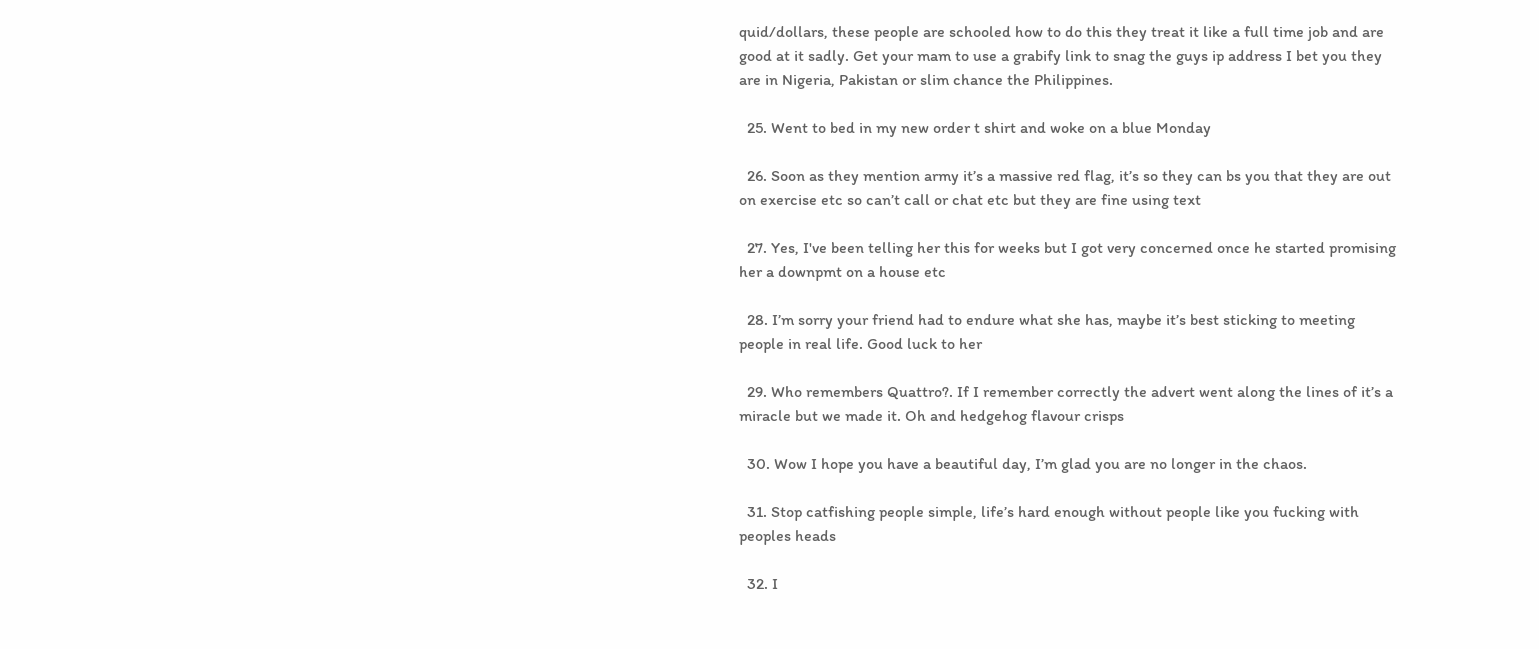quid/dollars, these people are schooled how to do this they treat it like a full time job and are good at it sadly. Get your mam to use a grabify link to snag the guys ip address I bet you they are in Nigeria, Pakistan or slim chance the Philippines.

  25. Went to bed in my new order t shirt and woke on a blue Monday

  26. Soon as they mention army it’s a massive red flag, it’s so they can bs you that they are out on exercise etc so can’t call or chat etc but they are fine using text

  27. Yes, I've been telling her this for weeks but I got very concerned once he started promising her a downpmt on a house etc

  28. I’m sorry your friend had to endure what she has, maybe it’s best sticking to meeting people in real life. Good luck to her

  29. Who remembers Quattro?. If I remember correctly the advert went along the lines of it’s a miracle but we made it. Oh and hedgehog flavour crisps

  30. Wow I hope you have a beautiful day, I’m glad you are no longer in the chaos.

  31. Stop catfishing people simple, life’s hard enough without people like you fucking with peoples heads

  32. I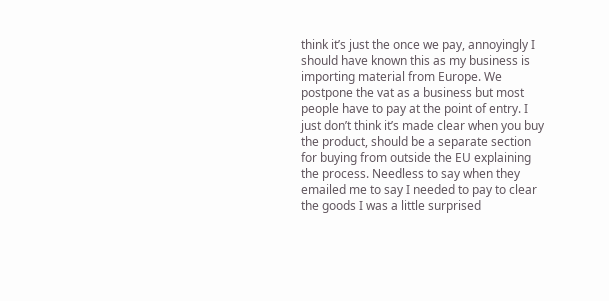think it’s just the once we pay, annoyingly I should have known this as my business is importing material from Europe. We postpone the vat as a business but most people have to pay at the point of entry. I just don’t think it’s made clear when you buy the product, should be a separate section for buying from outside the EU explaining the process. Needless to say when they emailed me to say I needed to pay to clear the goods I was a little surprised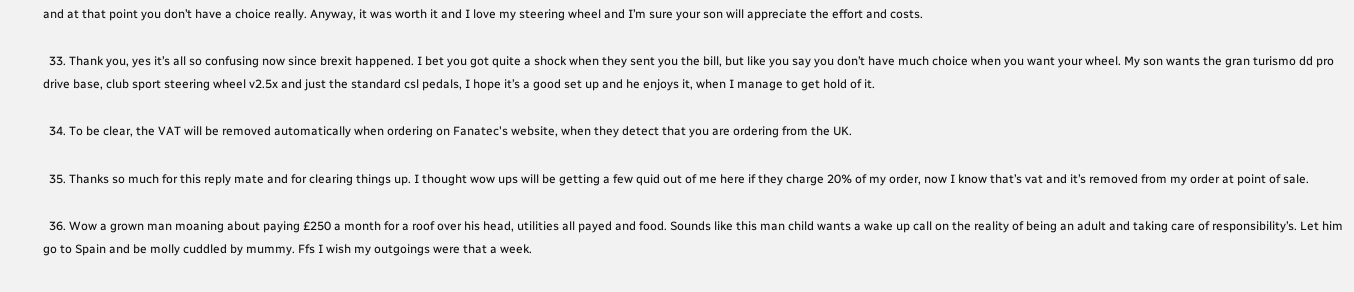and at that point you don’t have a choice really. Anyway, it was worth it and I love my steering wheel and I’m sure your son will appreciate the effort and costs.

  33. Thank you, yes it’s all so confusing now since brexit happened. I bet you got quite a shock when they sent you the bill, but like you say you don’t have much choice when you want your wheel. My son wants the gran turismo dd pro drive base, club sport steering wheel v2.5x and just the standard csl pedals, I hope it’s a good set up and he enjoys it, when I manage to get hold of it.

  34. To be clear, the VAT will be removed automatically when ordering on Fanatec's website, when they detect that you are ordering from the UK.

  35. Thanks so much for this reply mate and for clearing things up. I thought wow ups will be getting a few quid out of me here if they charge 20% of my order, now I know that’s vat and it’s removed from my order at point of sale.

  36. Wow a grown man moaning about paying £250 a month for a roof over his head, utilities all payed and food. Sounds like this man child wants a wake up call on the reality of being an adult and taking care of responsibility’s. Let him go to Spain and be molly cuddled by mummy. Ffs I wish my outgoings were that a week.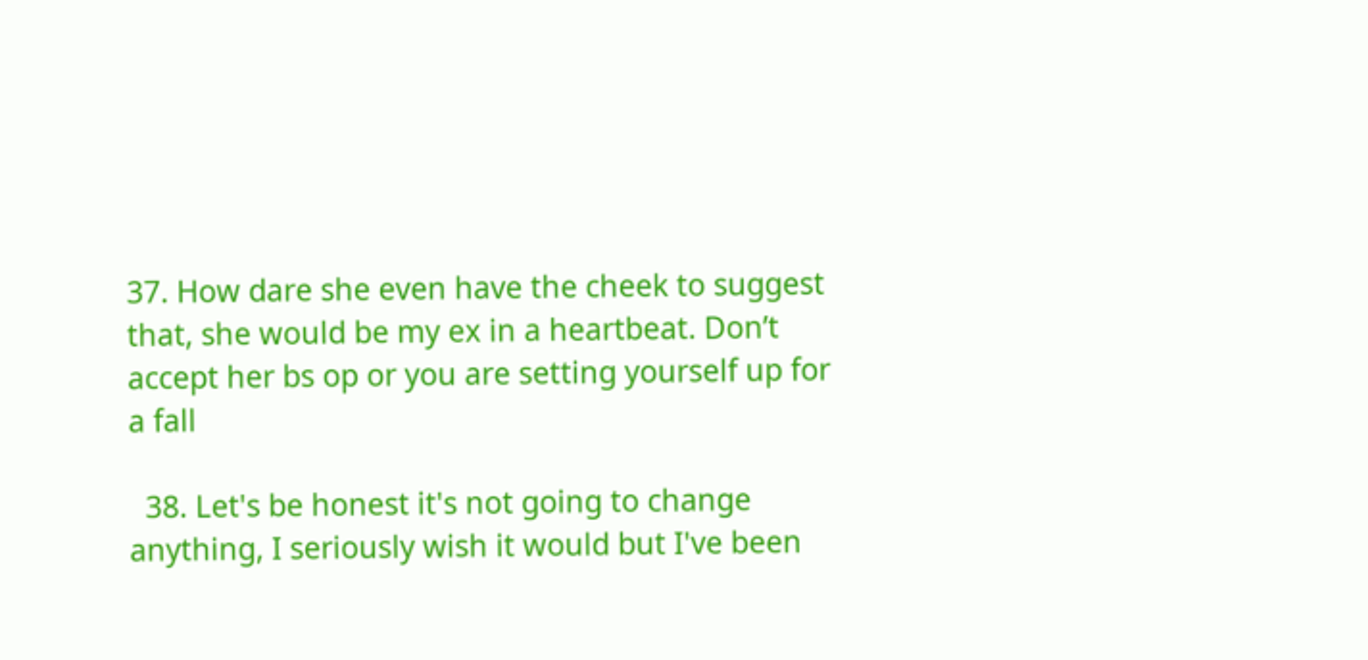37. How dare she even have the cheek to suggest that, she would be my ex in a heartbeat. Don’t accept her bs op or you are setting yourself up for a fall

  38. Let's be honest it's not going to change anything, I seriously wish it would but I've been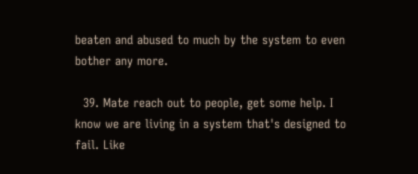beaten and abused to much by the system to even bother any more.

  39. Mate reach out to people, get some help. I know we are living in a system that's designed to fail. Like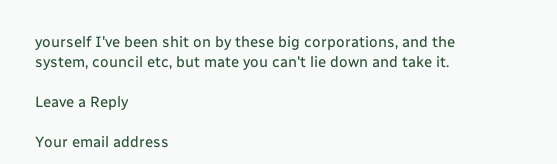yourself I've been shit on by these big corporations, and the system, council etc, but mate you can't lie down and take it.

Leave a Reply

Your email address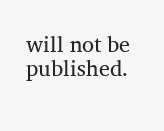will not be published.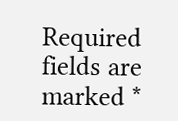Required fields are marked *